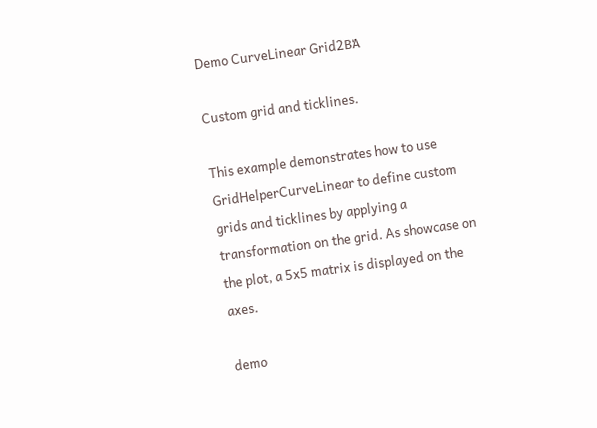Demo CurveLinear Grid2ΒΆ

Custom grid and ticklines.

This example demonstrates how to use GridHelperCurveLinear to define custom grids and ticklines by applying a transformation on the grid. As showcase on the plot, a 5x5 matrix is displayed on the axes.

demo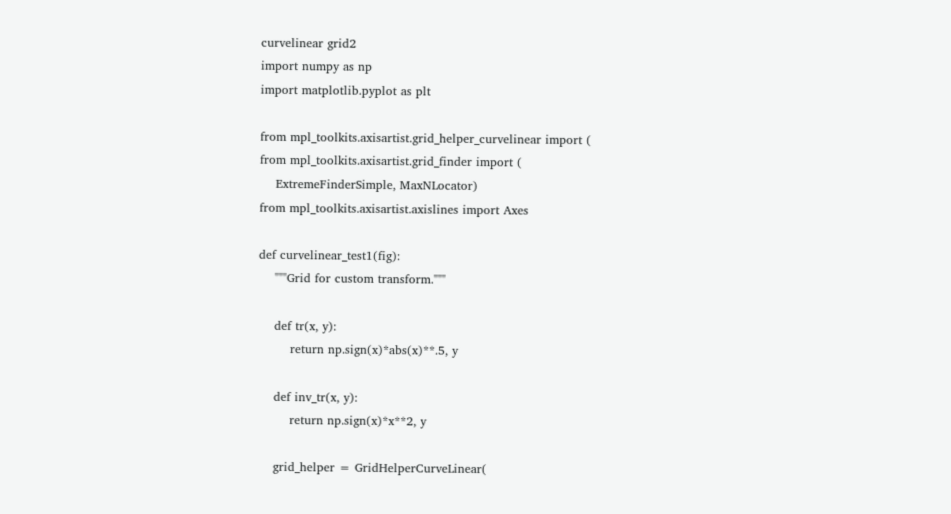curvelinear grid2
import numpy as np
import matplotlib.pyplot as plt

from mpl_toolkits.axisartist.grid_helper_curvelinear import (
from mpl_toolkits.axisartist.grid_finder import (
    ExtremeFinderSimple, MaxNLocator)
from mpl_toolkits.axisartist.axislines import Axes

def curvelinear_test1(fig):
    """Grid for custom transform."""

    def tr(x, y):
        return np.sign(x)*abs(x)**.5, y

    def inv_tr(x, y):
        return np.sign(x)*x**2, y

    grid_helper = GridHelperCurveLinear(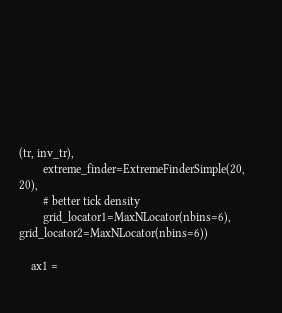(tr, inv_tr),
        extreme_finder=ExtremeFinderSimple(20, 20),
        # better tick density
        grid_locator1=MaxNLocator(nbins=6), grid_locator2=MaxNLocator(nbins=6))

    ax1 =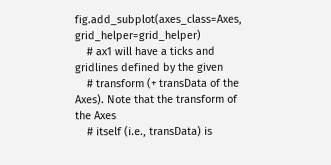fig.add_subplot(axes_class=Axes, grid_helper=grid_helper)
    # ax1 will have a ticks and gridlines defined by the given
    # transform (+ transData of the Axes). Note that the transform of the Axes
    # itself (i.e., transData) is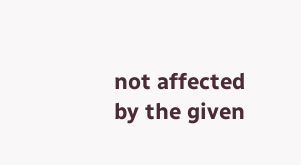not affected by the given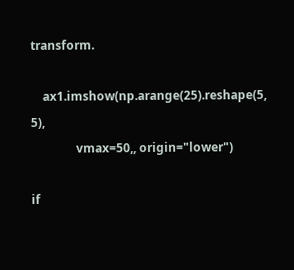transform.

    ax1.imshow(np.arange(25).reshape(5, 5),
               vmax=50,, origin="lower")

if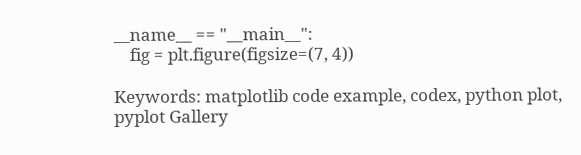__name__ == "__main__":
    fig = plt.figure(figsize=(7, 4))

Keywords: matplotlib code example, codex, python plot, pyplot Gallery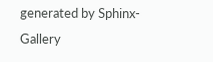generated by Sphinx-Gallery